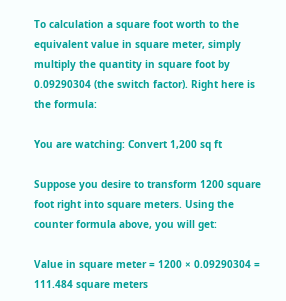To calculation a square foot worth to the equivalent value in square meter, simply multiply the quantity in square foot by 0.09290304 (the switch factor). Right here is the formula:

You are watching: Convert 1,200 sq ft

Suppose you desire to transform 1200 square foot right into square meters. Using the counter formula above, you will get:

Value in square meter = 1200 × 0.09290304 = 111.484 square meters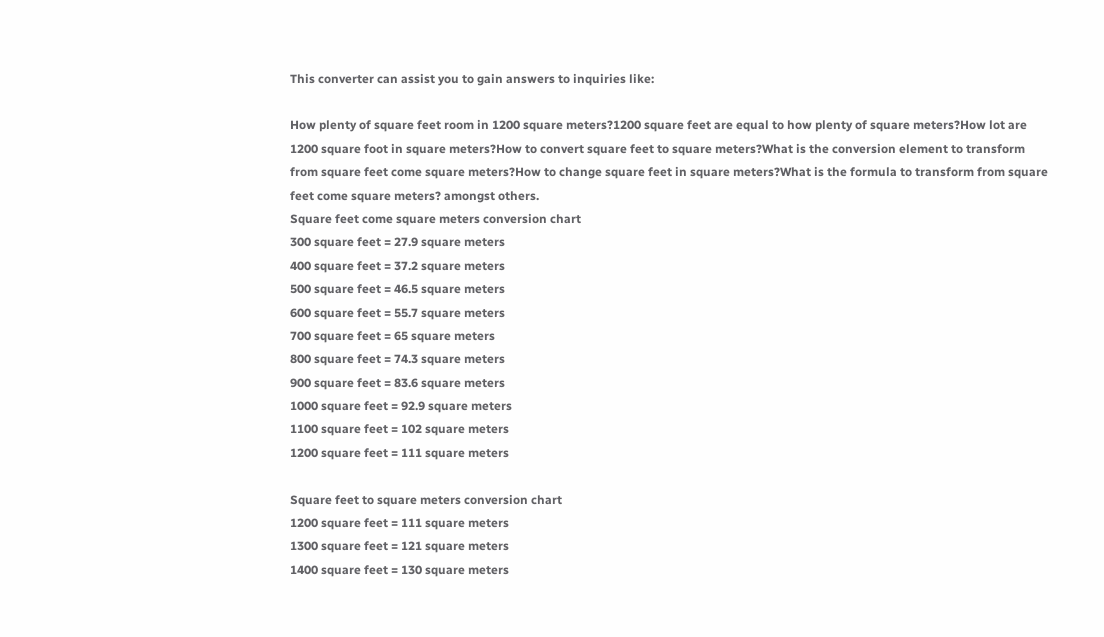This converter can assist you to gain answers to inquiries like:

How plenty of square feet room in 1200 square meters?1200 square feet are equal to how plenty of square meters?How lot are 1200 square foot in square meters?How to convert square feet to square meters?What is the conversion element to transform from square feet come square meters?How to change square feet in square meters?What is the formula to transform from square feet come square meters? amongst others.
Square feet come square meters conversion chart
300 square feet = 27.9 square meters
400 square feet = 37.2 square meters
500 square feet = 46.5 square meters
600 square feet = 55.7 square meters
700 square feet = 65 square meters
800 square feet = 74.3 square meters
900 square feet = 83.6 square meters
1000 square feet = 92.9 square meters
1100 square feet = 102 square meters
1200 square feet = 111 square meters

Square feet to square meters conversion chart
1200 square feet = 111 square meters
1300 square feet = 121 square meters
1400 square feet = 130 square meters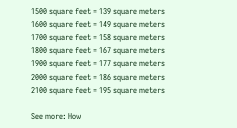1500 square feet = 139 square meters
1600 square feet = 149 square meters
1700 square feet = 158 square meters
1800 square feet = 167 square meters
1900 square feet = 177 square meters
2000 square feet = 186 square meters
2100 square feet = 195 square meters

See more: How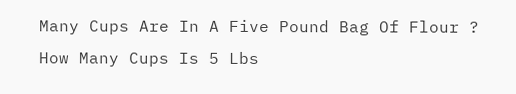Many Cups Are In A Five Pound Bag Of Flour ? How Many Cups Is 5 Lbs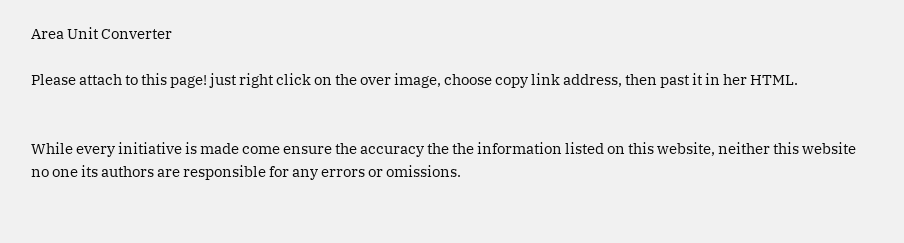Area Unit Converter

Please attach to this page! just right click on the over image, choose copy link address, then past it in her HTML.


While every initiative is made come ensure the accuracy the the information listed on this website, neither this website no one its authors are responsible for any errors or omissions.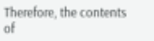Therefore, the contents of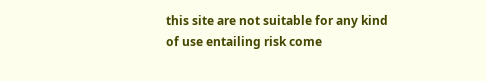this site are not suitable for any kind of use entailing risk come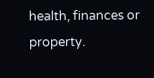health, finances or property.